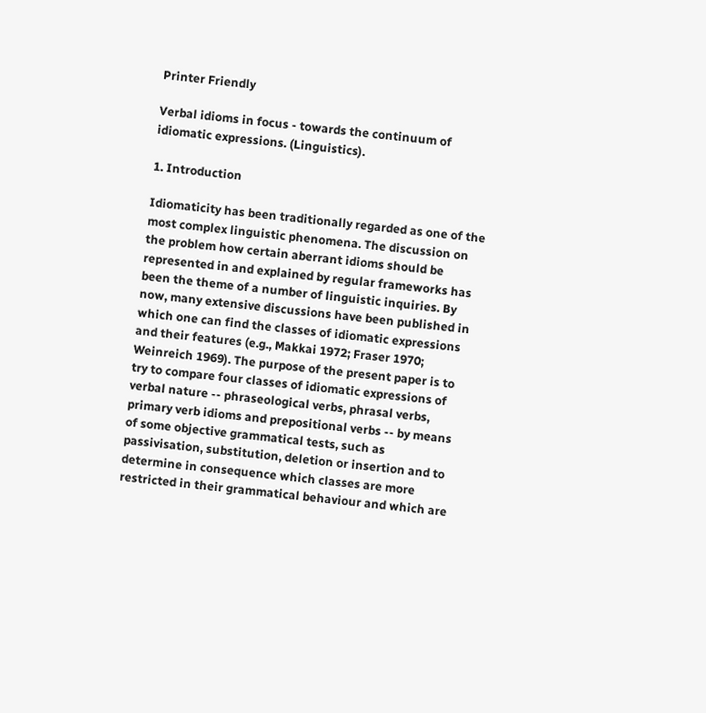Printer Friendly

Verbal idioms in focus - towards the continuum of idiomatic expressions. (Linguistics).

1. Introduction

Idiomaticity has been traditionally regarded as one of the most complex linguistic phenomena. The discussion on the problem how certain aberrant idioms should be represented in and explained by regular frameworks has been the theme of a number of linguistic inquiries. By now, many extensive discussions have been published in which one can find the classes of idiomatic expressions and their features (e.g., Makkai 1972; Fraser 1970; Weinreich 1969). The purpose of the present paper is to try to compare four classes of idiomatic expressions of verbal nature -- phraseological verbs, phrasal verbs, primary verb idioms and prepositional verbs -- by means of some objective grammatical tests, such as passivisation, substitution, deletion or insertion and to determine in consequence which classes are more restricted in their grammatical behaviour and which are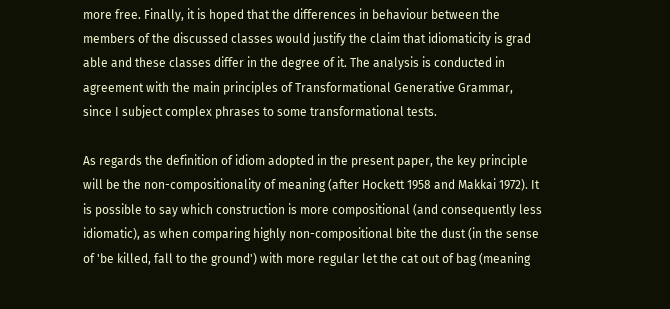more free. Finally, it is hoped that the differences in behaviour between the members of the discussed classes would justify the claim that idiomaticity is grad able and these classes differ in the degree of it. The analysis is conducted in agreement with the main principles of Transformational Generative Grammar, since I subject complex phrases to some transformational tests.

As regards the definition of idiom adopted in the present paper, the key principle will be the non-compositionality of meaning (after Hockett 1958 and Makkai 1972). It is possible to say which construction is more compositional (and consequently less idiomatic), as when comparing highly non-compositional bite the dust (in the sense of 'be killed, fall to the ground') with more regular let the cat out of bag (meaning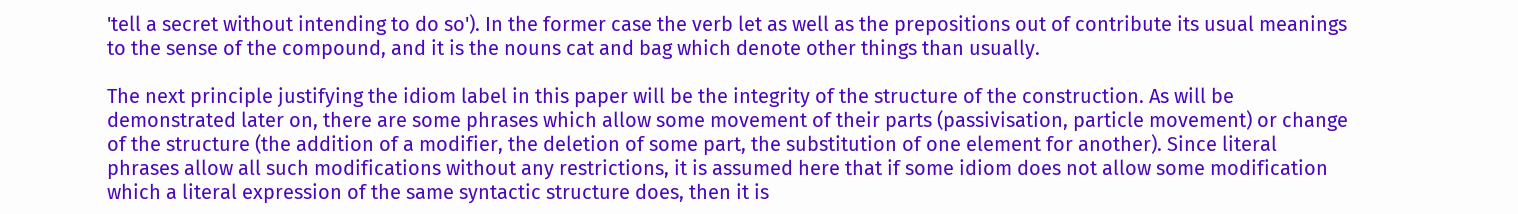'tell a secret without intending to do so'). In the former case the verb let as well as the prepositions out of contribute its usual meanings to the sense of the compound, and it is the nouns cat and bag which denote other things than usually.

The next principle justifying the idiom label in this paper will be the integrity of the structure of the construction. As will be demonstrated later on, there are some phrases which allow some movement of their parts (passivisation, particle movement) or change of the structure (the addition of a modifier, the deletion of some part, the substitution of one element for another). Since literal phrases allow all such modifications without any restrictions, it is assumed here that if some idiom does not allow some modification which a literal expression of the same syntactic structure does, then it is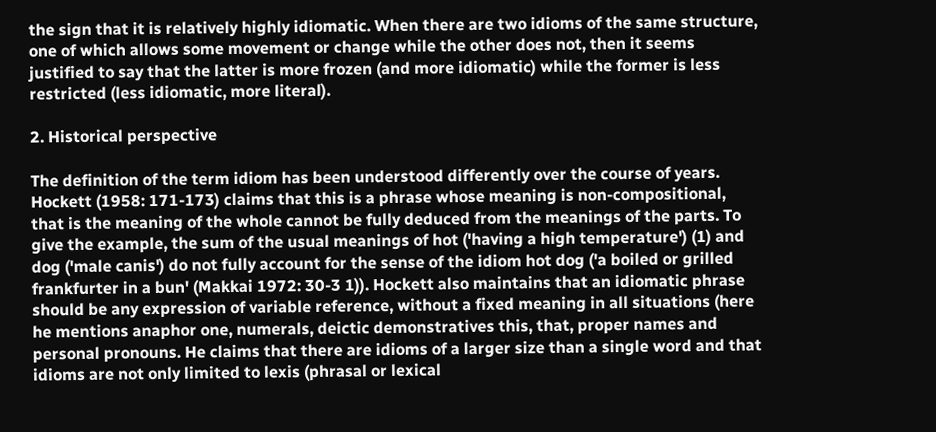the sign that it is relatively highly idiomatic. When there are two idioms of the same structure, one of which allows some movement or change while the other does not, then it seems justified to say that the latter is more frozen (and more idiomatic) while the former is less restricted (less idiomatic, more literal).

2. Historical perspective

The definition of the term idiom has been understood differently over the course of years. Hockett (1958: 171-173) claims that this is a phrase whose meaning is non-compositional, that is the meaning of the whole cannot be fully deduced from the meanings of the parts. To give the example, the sum of the usual meanings of hot ('having a high temperature') (1) and dog ('male canis') do not fully account for the sense of the idiom hot dog ('a boiled or grilled frankfurter in a bun' (Makkai 1972: 30-3 1)). Hockett also maintains that an idiomatic phrase should be any expression of variable reference, without a fixed meaning in all situations (here he mentions anaphor one, numerals, deictic demonstratives this, that, proper names and personal pronouns. He claims that there are idioms of a larger size than a single word and that idioms are not only limited to lexis (phrasal or lexical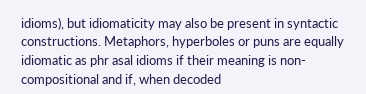idioms), but idiomaticity may also be present in syntactic constructions. Metaphors, hyperboles or puns are equally idiomatic as phr asal idioms if their meaning is non-compositional and if, when decoded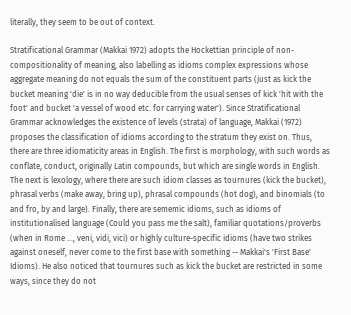literally, they seem to be out of context.

Stratificational Grammar (Makkai 1972) adopts the Hockettian principle of non-compositionality of meaning, also labelling as idioms complex expressions whose aggregate meaning do not equals the sum of the constituent parts (just as kick the bucket meaning 'die' is in no way deducible from the usual senses of kick 'hit with the foot' and bucket 'a vessel of wood etc. for carrying water'). Since Stratificational Grammar acknowledges the existence of levels (strata) of language, Makkai (1972) proposes the classification of idioms according to the stratum they exist on. Thus, there are three idiomaticity areas in English. The first is morphology, with such words as conflate, conduct, originally Latin compounds, but which are single words in English. The next is lexology, where there are such idiom classes as tournures (kick the bucket), phrasal verbs (make away, bring up), phrasal compounds (hot dog), and binomials (to and fro, by and large). Finally, there are sememic idioms, such as idioms of institutionalised language (Could you pass me the salt), familiar quotations/proverbs (when in Rome ..., veni, vidi, vici) or highly culture-specific idioms (have two strikes against oneself, never come to the first base with something -- Makkai's 'First Base' Idioms). He also noticed that tournures such as kick the bucket are restricted in some ways, since they do not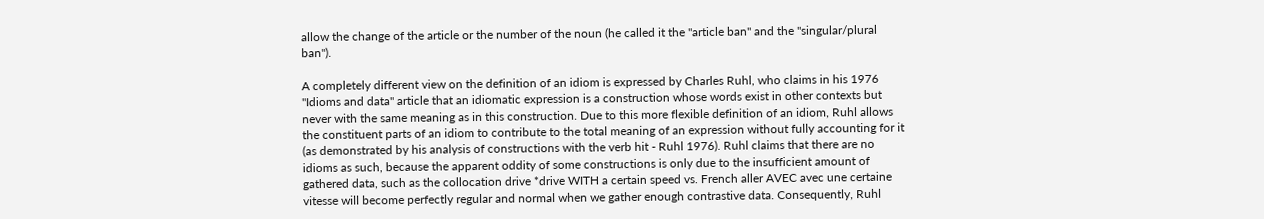allow the change of the article or the number of the noun (he called it the "article ban" and the "singular/plural ban").

A completely different view on the definition of an idiom is expressed by Charles Ruhl, who claims in his 1976 "Idioms and data" article that an idiomatic expression is a construction whose words exist in other contexts but never with the same meaning as in this construction. Due to this more flexible definition of an idiom, Ruhl allows the constituent parts of an idiom to contribute to the total meaning of an expression without fully accounting for it (as demonstrated by his analysis of constructions with the verb hit - Ruhl 1976). Ruhl claims that there are no idioms as such, because the apparent oddity of some constructions is only due to the insufficient amount of gathered data, such as the collocation drive *drive WITH a certain speed vs. French aller AVEC avec une certaine vitesse will become perfectly regular and normal when we gather enough contrastive data. Consequently, Ruhl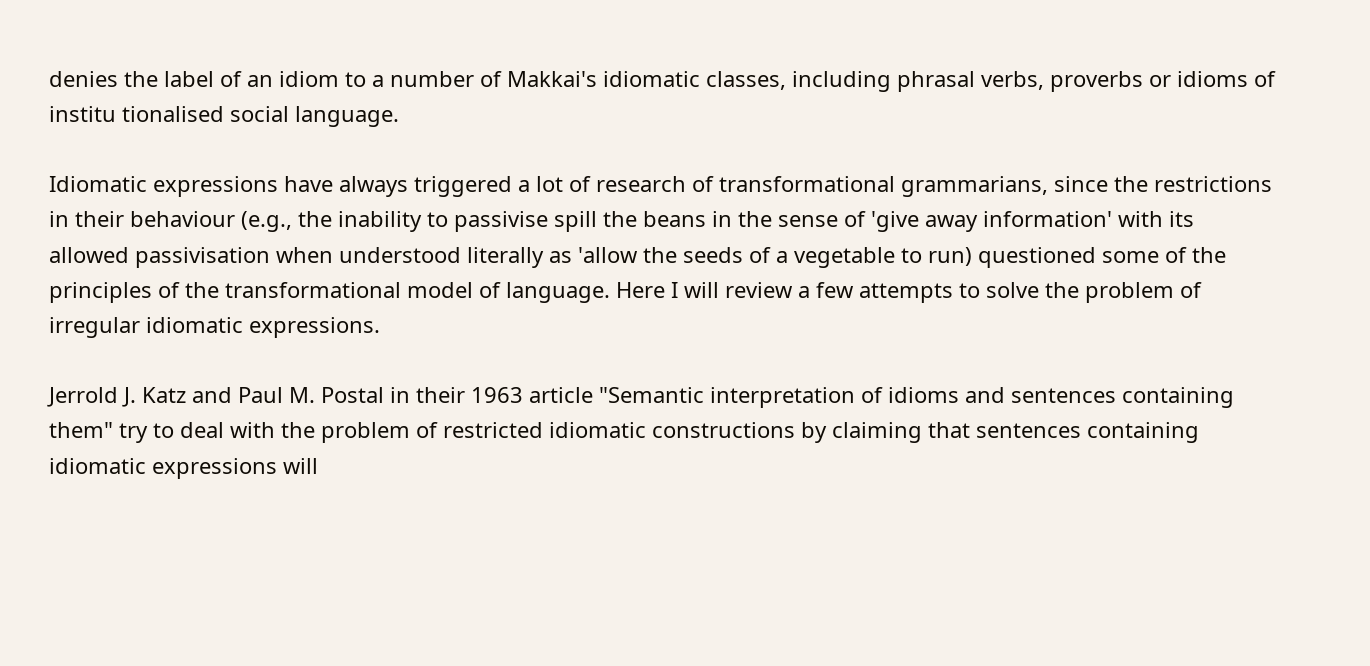denies the label of an idiom to a number of Makkai's idiomatic classes, including phrasal verbs, proverbs or idioms of institu tionalised social language.

Idiomatic expressions have always triggered a lot of research of transformational grammarians, since the restrictions in their behaviour (e.g., the inability to passivise spill the beans in the sense of 'give away information' with its allowed passivisation when understood literally as 'allow the seeds of a vegetable to run) questioned some of the principles of the transformational model of language. Here I will review a few attempts to solve the problem of irregular idiomatic expressions.

Jerrold J. Katz and Paul M. Postal in their 1963 article "Semantic interpretation of idioms and sentences containing them" try to deal with the problem of restricted idiomatic constructions by claiming that sentences containing idiomatic expressions will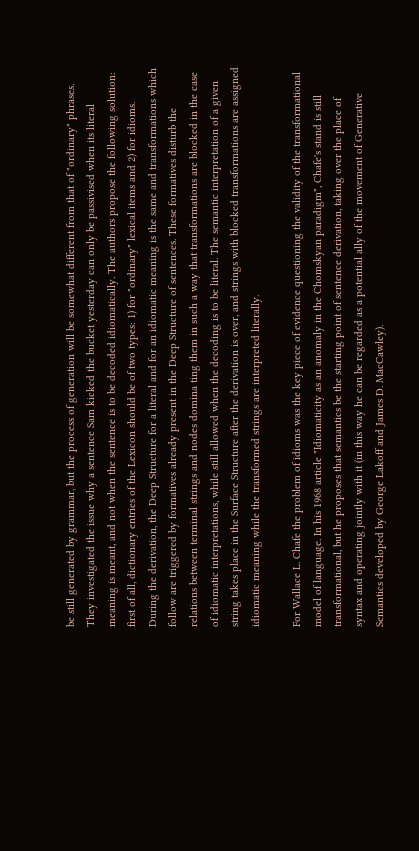be still generated by grammar, but the process of generation will be somewhat different from that of "ordinary" phrases. They investigated the issue why a sentence Sam kicked the bucket yesterday can only be passivised when its literal meaning is meant, and not when the sentence is to be decoded idiomatically. The authors propose the following solution: first of all, dictionary entries of the Lexicon should be of two types: 1) for "ordinary" lexical items and 2) for idioms. During the derivation, the Deep Structure for a literal and for an idiomatic meaning is the same and transformations which follow are triggered by formatives already present in the Deep Structure of sentences. These formatives disturb the relations between terminal strings and nodes domina ting them in such a way that transformations are blocked in the case of idiomatic interpretations, while still allowed when the decoding is to be literal. The semantic interpretation of a given string takes place in the Surface Structure after the derivation is over, and strings with blocked transformations are assigned idiomatic meaning while the transformed strings are interpreted literally.

For Wallace L. Chafe the problem of idioms was the key piece of evidence questioning the validity of the transformational model of language. In his 1968 article "Idiomaticity as an anomaly in the Chomskyan paradigm", Chafe's stand is still transformational, but he proposes that semantics be the starting point of sentence derivation, taking over the place of syntax and operating jointly with it (in this way he can be regarded as a potential ally of the movement of Generative Semantics developed by George Lakoff and James D. MacCawley).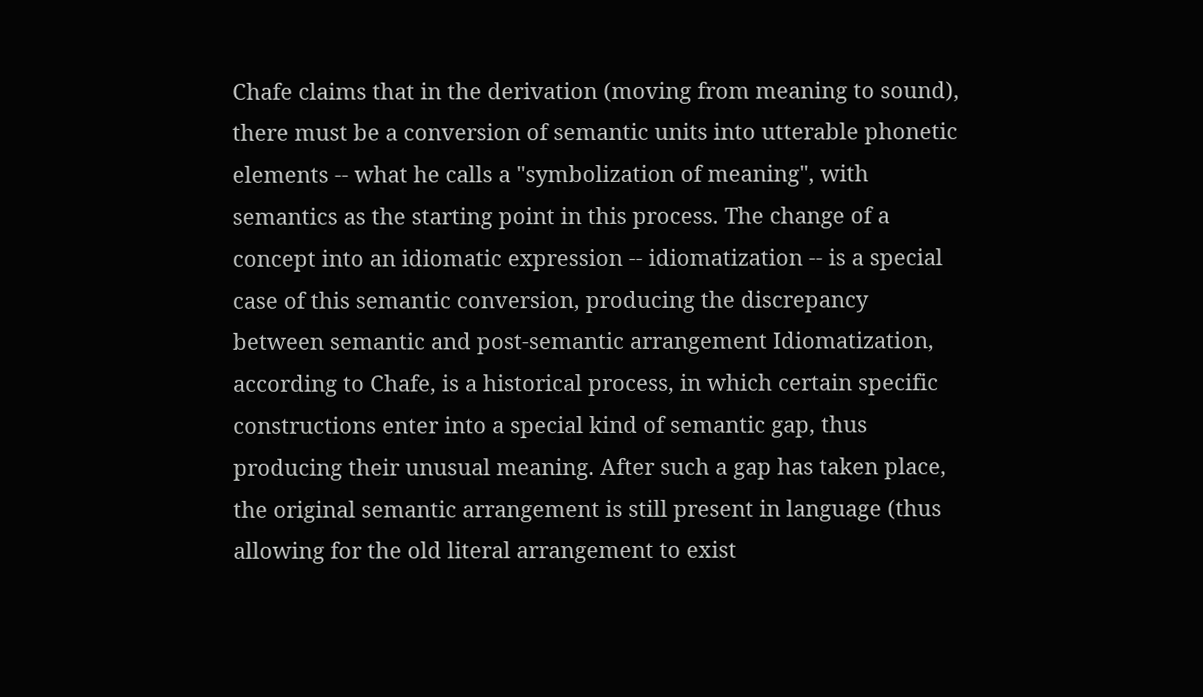Chafe claims that in the derivation (moving from meaning to sound), there must be a conversion of semantic units into utterable phonetic elements -- what he calls a "symbolization of meaning", with semantics as the starting point in this process. The change of a concept into an idiomatic expression -- idiomatization -- is a special case of this semantic conversion, producing the discrepancy between semantic and post-semantic arrangement Idiomatization, according to Chafe, is a historical process, in which certain specific constructions enter into a special kind of semantic gap, thus producing their unusual meaning. After such a gap has taken place, the original semantic arrangement is still present in language (thus allowing for the old literal arrangement to exist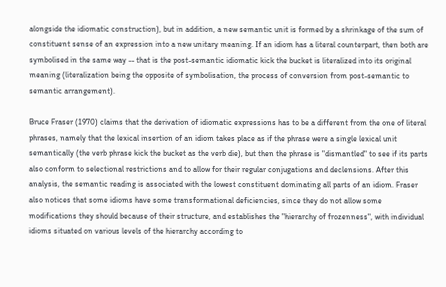alongside the idiomatic construction), but in addition, a new semantic unit is formed by a shrinkage of the sum of constituent sense of an expression into a new unitary meaning. If an idiom has a literal counterpart, then both are symbolised in the same way -- that is the post-semantic idiomatic kick the bucket is literalized into its original meaning (literalization being the opposite of symbolisation, the process of conversion from post-semantic to semantic arrangement).

Bruce Fraser (1970) claims that the derivation of idiomatic expressions has to be a different from the one of literal phrases, namely that the lexical insertion of an idiom takes place as if the phrase were a single lexical unit semantically (the verb phrase kick the bucket as the verb die), but then the phrase is "dismantled" to see if its parts also conform to selectional restrictions and to allow for their regular conjugations and declensions. After this analysis, the semantic reading is associated with the lowest constituent dominating all parts of an idiom. Fraser also notices that some idioms have some transformational deficiencies, since they do not allow some modifications they should because of their structure, and establishes the "hierarchy of frozenness", with individual idioms situated on various levels of the hierarchy according to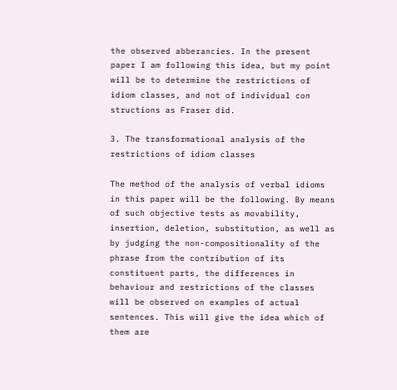the observed abberancies. In the present paper I am following this idea, but my point will be to determine the restrictions of idiom classes, and not of individual con structions as Fraser did.

3. The transformational analysis of the restrictions of idiom classes

The method of the analysis of verbal idioms in this paper will be the following. By means of such objective tests as movability, insertion, deletion, substitution, as well as by judging the non-compositionality of the phrase from the contribution of its constituent parts, the differences in behaviour and restrictions of the classes will be observed on examples of actual sentences. This will give the idea which of them are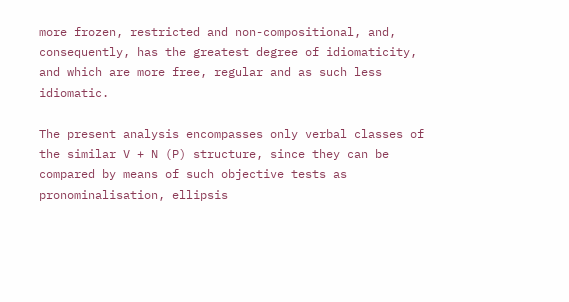more frozen, restricted and non-compositional, and, consequently, has the greatest degree of idiomaticity, and which are more free, regular and as such less idiomatic.

The present analysis encompasses only verbal classes of the similar V + N (P) structure, since they can be compared by means of such objective tests as pronominalisation, ellipsis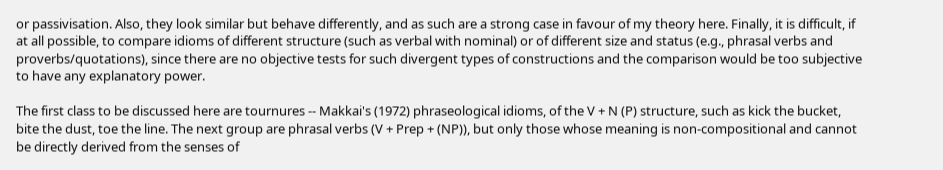or passivisation. Also, they look similar but behave differently, and as such are a strong case in favour of my theory here. Finally, it is difficult, if at all possible, to compare idioms of different structure (such as verbal with nominal) or of different size and status (e.g., phrasal verbs and proverbs/quotations), since there are no objective tests for such divergent types of constructions and the comparison would be too subjective to have any explanatory power.

The first class to be discussed here are tournures -- Makkai's (1972) phraseological idioms, of the V + N (P) structure, such as kick the bucket, bite the dust, toe the line. The next group are phrasal verbs (V + Prep + (NP)), but only those whose meaning is non-compositional and cannot be directly derived from the senses of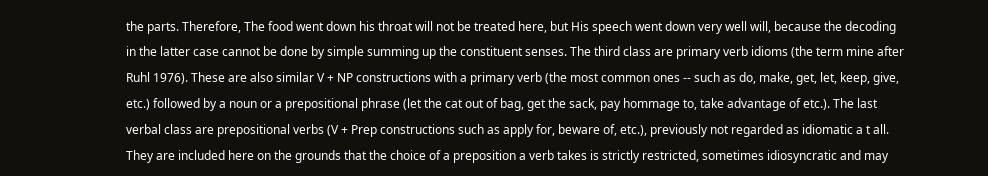the parts. Therefore, The food went down his throat will not be treated here, but His speech went down very well will, because the decoding in the latter case cannot be done by simple summing up the constituent senses. The third class are primary verb idioms (the term mine after Ruhl 1976). These are also similar V + NP constructions with a primary verb (the most common ones -- such as do, make, get, let, keep, give, etc.) followed by a noun or a prepositional phrase (let the cat out of bag, get the sack, pay hommage to, take advantage of etc.). The last verbal class are prepositional verbs (V + Prep constructions such as apply for, beware of, etc.), previously not regarded as idiomatic a t all. They are included here on the grounds that the choice of a preposition a verb takes is strictly restricted, sometimes idiosyncratic and may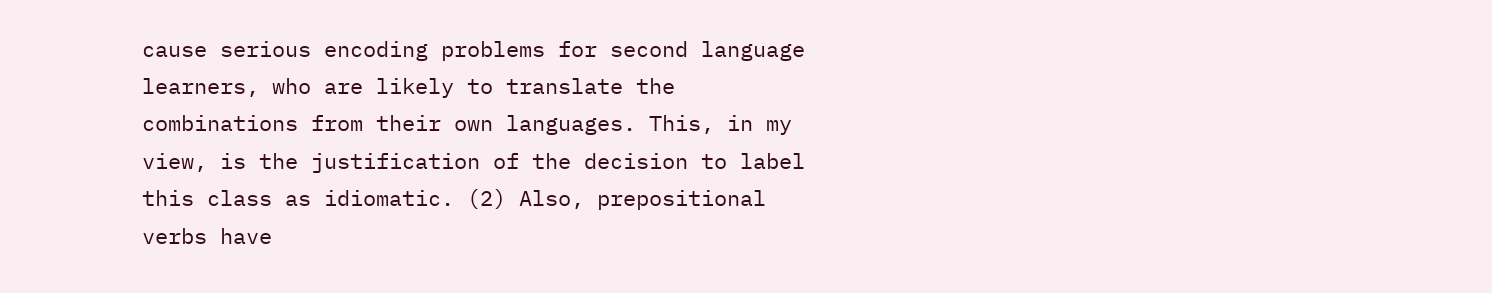cause serious encoding problems for second language learners, who are likely to translate the combinations from their own languages. This, in my view, is the justification of the decision to label this class as idiomatic. (2) Also, prepositional verbs have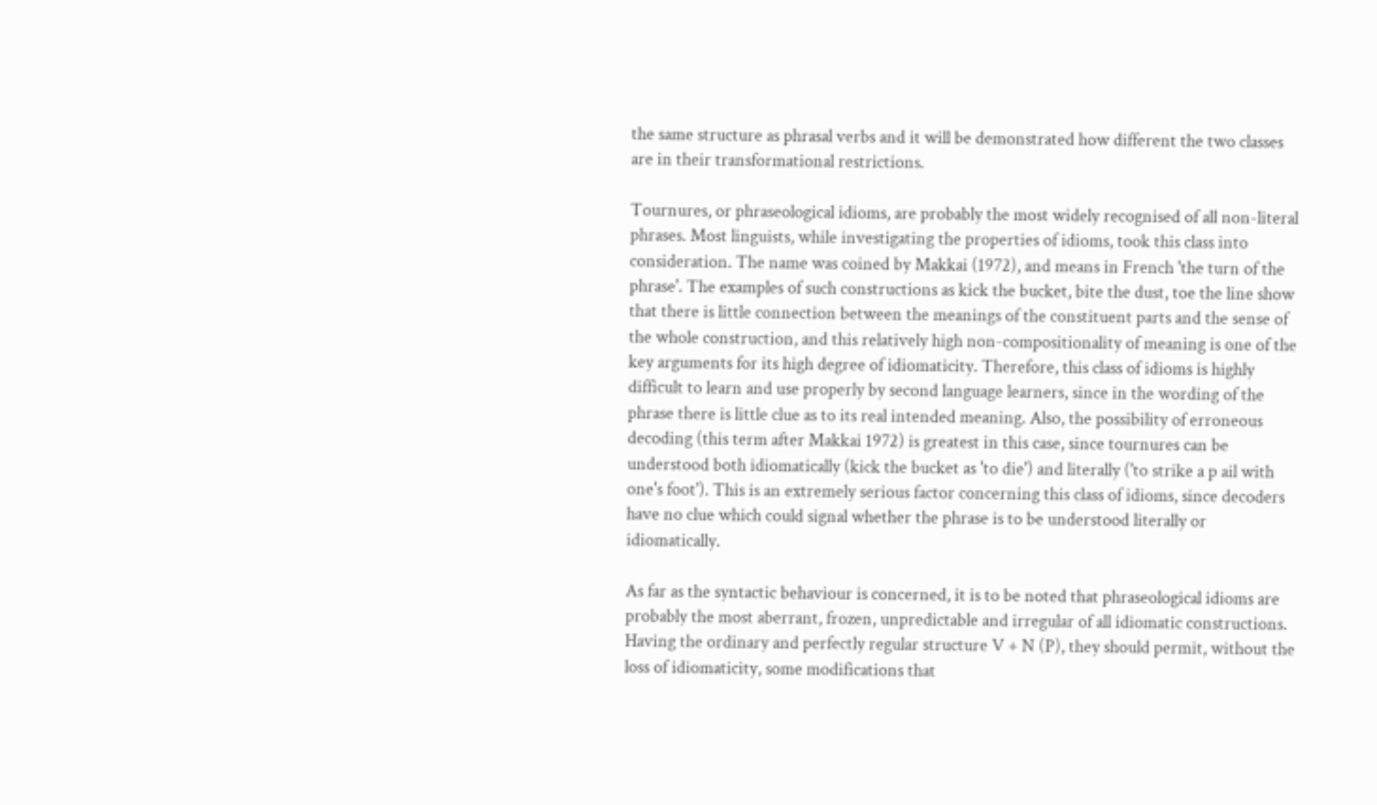the same structure as phrasal verbs and it will be demonstrated how different the two classes are in their transformational restrictions.

Tournures, or phraseological idioms, are probably the most widely recognised of all non-literal phrases. Most linguists, while investigating the properties of idioms, took this class into consideration. The name was coined by Makkai (1972), and means in French 'the turn of the phrase'. The examples of such constructions as kick the bucket, bite the dust, toe the line show that there is little connection between the meanings of the constituent parts and the sense of the whole construction, and this relatively high non-compositionality of meaning is one of the key arguments for its high degree of idiomaticity. Therefore, this class of idioms is highly difficult to learn and use properly by second language learners, since in the wording of the phrase there is little clue as to its real intended meaning. Also, the possibility of erroneous decoding (this term after Makkai 1972) is greatest in this case, since tournures can be understood both idiomatically (kick the bucket as 'to die') and literally ('to strike a p ail with one's foot'). This is an extremely serious factor concerning this class of idioms, since decoders have no clue which could signal whether the phrase is to be understood literally or idiomatically.

As far as the syntactic behaviour is concerned, it is to be noted that phraseological idioms are probably the most aberrant, frozen, unpredictable and irregular of all idiomatic constructions. Having the ordinary and perfectly regular structure V + N (P), they should permit, without the loss of idiomaticity, some modifications that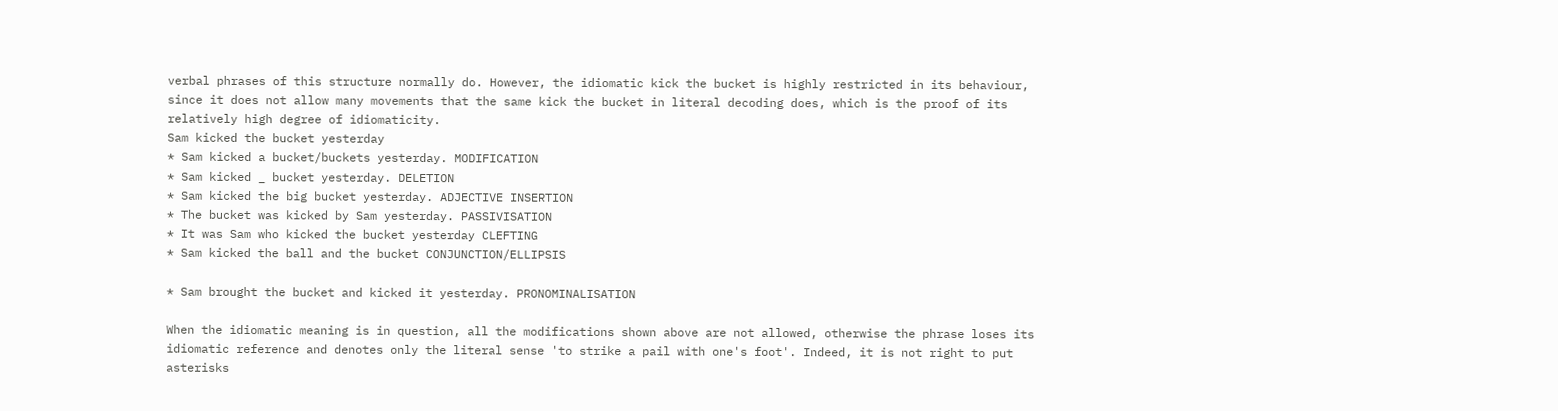verbal phrases of this structure normally do. However, the idiomatic kick the bucket is highly restricted in its behaviour, since it does not allow many movements that the same kick the bucket in literal decoding does, which is the proof of its relatively high degree of idiomaticity.
Sam kicked the bucket yesterday
* Sam kicked a bucket/buckets yesterday. MODIFICATION
* Sam kicked _ bucket yesterday. DELETION
* Sam kicked the big bucket yesterday. ADJECTIVE INSERTION
* The bucket was kicked by Sam yesterday. PASSIVISATION
* It was Sam who kicked the bucket yesterday CLEFTING
* Sam kicked the ball and the bucket CONJUNCTION/ELLIPSIS

* Sam brought the bucket and kicked it yesterday. PRONOMINALISATION

When the idiomatic meaning is in question, all the modifications shown above are not allowed, otherwise the phrase loses its idiomatic reference and denotes only the literal sense 'to strike a pail with one's foot'. Indeed, it is not right to put asterisks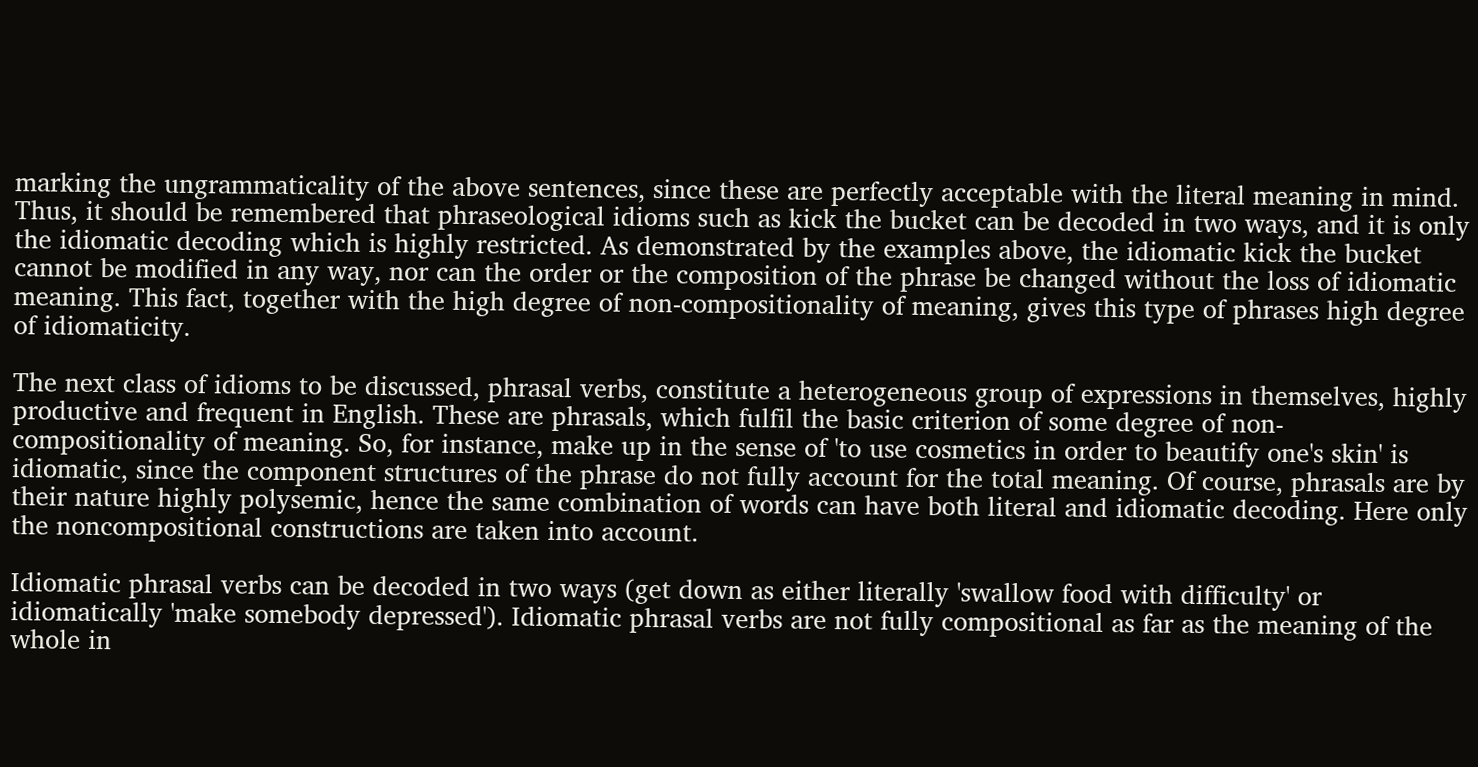marking the ungrammaticality of the above sentences, since these are perfectly acceptable with the literal meaning in mind. Thus, it should be remembered that phraseological idioms such as kick the bucket can be decoded in two ways, and it is only the idiomatic decoding which is highly restricted. As demonstrated by the examples above, the idiomatic kick the bucket cannot be modified in any way, nor can the order or the composition of the phrase be changed without the loss of idiomatic meaning. This fact, together with the high degree of non-compositionality of meaning, gives this type of phrases high degree of idiomaticity.

The next class of idioms to be discussed, phrasal verbs, constitute a heterogeneous group of expressions in themselves, highly productive and frequent in English. These are phrasals, which fulfil the basic criterion of some degree of non-compositionality of meaning. So, for instance, make up in the sense of 'to use cosmetics in order to beautify one's skin' is idiomatic, since the component structures of the phrase do not fully account for the total meaning. Of course, phrasals are by their nature highly polysemic, hence the same combination of words can have both literal and idiomatic decoding. Here only the noncompositional constructions are taken into account.

Idiomatic phrasal verbs can be decoded in two ways (get down as either literally 'swallow food with difficulty' or idiomatically 'make somebody depressed'). Idiomatic phrasal verbs are not fully compositional as far as the meaning of the whole in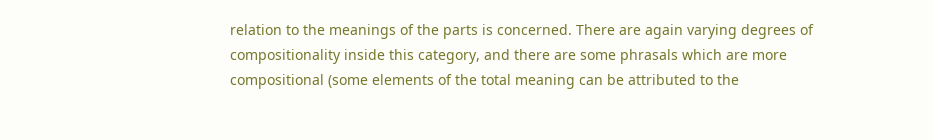relation to the meanings of the parts is concerned. There are again varying degrees of compositionality inside this category, and there are some phrasals which are more compositional (some elements of the total meaning can be attributed to the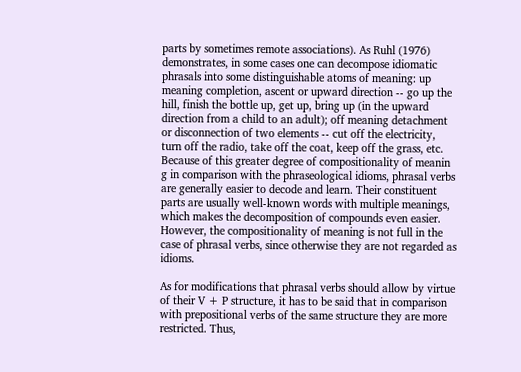parts by sometimes remote associations). As Ruhl (1976) demonstrates, in some cases one can decompose idiomatic phrasals into some distinguishable atoms of meaning: up meaning completion, ascent or upward direction -- go up the hill, finish the bottle up, get up, bring up (in the upward direction from a child to an adult); off meaning detachment or disconnection of two elements -- cut off the electricity, turn off the radio, take off the coat, keep off the grass, etc. Because of this greater degree of compositionality of meanin g in comparison with the phraseological idioms, phrasal verbs are generally easier to decode and learn. Their constituent parts are usually well-known words with multiple meanings, which makes the decomposition of compounds even easier. However, the compositionality of meaning is not full in the case of phrasal verbs, since otherwise they are not regarded as idioms.

As for modifications that phrasal verbs should allow by virtue of their V + P structure, it has to be said that in comparison with prepositional verbs of the same structure they are more restricted. Thus,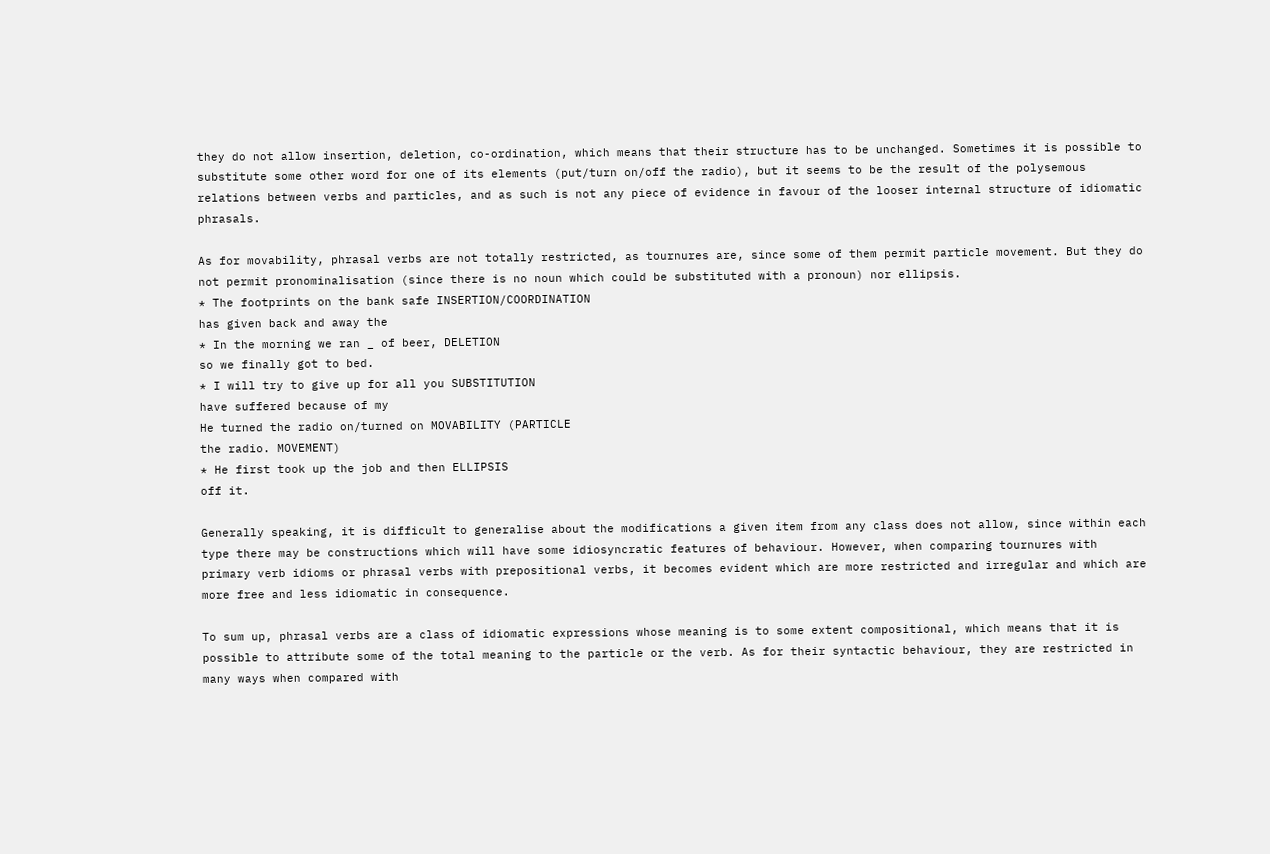they do not allow insertion, deletion, co-ordination, which means that their structure has to be unchanged. Sometimes it is possible to substitute some other word for one of its elements (put/turn on/off the radio), but it seems to be the result of the polysemous relations between verbs and particles, and as such is not any piece of evidence in favour of the looser internal structure of idiomatic phrasals.

As for movability, phrasal verbs are not totally restricted, as tournures are, since some of them permit particle movement. But they do not permit pronominalisation (since there is no noun which could be substituted with a pronoun) nor ellipsis.
* The footprints on the bank safe INSERTION/COORDINATION
has given back and away the
* In the morning we ran _ of beer, DELETION
so we finally got to bed.
* I will try to give up for all you SUBSTITUTION
have suffered because of my
He turned the radio on/turned on MOVABILITY (PARTICLE
the radio. MOVEMENT)
* He first took up the job and then ELLIPSIS
off it.

Generally speaking, it is difficult to generalise about the modifications a given item from any class does not allow, since within each type there may be constructions which will have some idiosyncratic features of behaviour. However, when comparing tournures with primary verb idioms or phrasal verbs with prepositional verbs, it becomes evident which are more restricted and irregular and which are more free and less idiomatic in consequence.

To sum up, phrasal verbs are a class of idiomatic expressions whose meaning is to some extent compositional, which means that it is possible to attribute some of the total meaning to the particle or the verb. As for their syntactic behaviour, they are restricted in many ways when compared with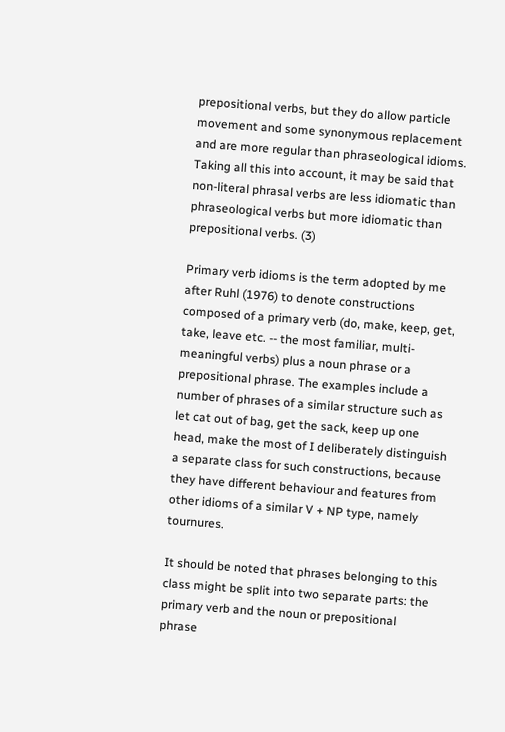prepositional verbs, but they do allow particle movement and some synonymous replacement and are more regular than phraseological idioms. Taking all this into account, it may be said that non-literal phrasal verbs are less idiomatic than phraseological verbs but more idiomatic than prepositional verbs. (3)

Primary verb idioms is the term adopted by me after Ruhl (1976) to denote constructions composed of a primary verb (do, make, keep, get, take, leave etc. -- the most familiar, multi-meaningful verbs) plus a noun phrase or a prepositional phrase. The examples include a number of phrases of a similar structure such as let cat out of bag, get the sack, keep up one head, make the most of I deliberately distinguish a separate class for such constructions, because they have different behaviour and features from other idioms of a similar V + NP type, namely tournures.

It should be noted that phrases belonging to this class might be split into two separate parts: the primary verb and the noun or prepositional phrase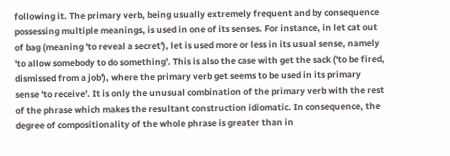following it. The primary verb, being usually extremely frequent and by consequence possessing multiple meanings, is used in one of its senses. For instance, in let cat out of bag (meaning 'to reveal a secret'), let is used more or less in its usual sense, namely 'to allow somebody to do something'. This is also the case with get the sack ('to be fired, dismissed from a job'), where the primary verb get seems to be used in its primary sense 'to receive'. It is only the unusual combination of the primary verb with the rest of the phrase which makes the resultant construction idiomatic. In consequence, the degree of compositionality of the whole phrase is greater than in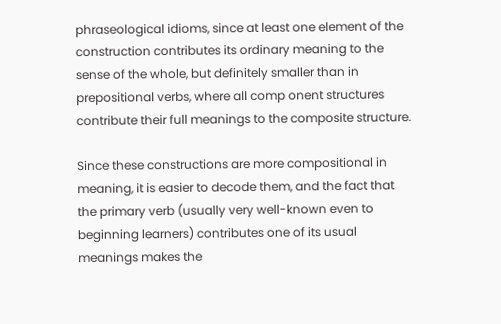phraseological idioms, since at least one element of the construction contributes its ordinary meaning to the sense of the whole, but definitely smaller than in prepositional verbs, where all comp onent structures contribute their full meanings to the composite structure.

Since these constructions are more compositional in meaning, it is easier to decode them, and the fact that the primary verb (usually very well-known even to beginning learners) contributes one of its usual meanings makes the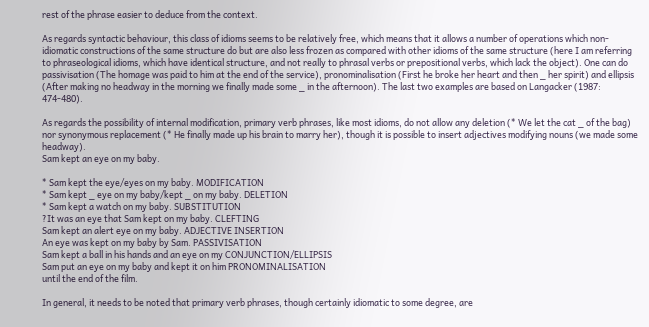rest of the phrase easier to deduce from the context.

As regards syntactic behaviour, this class of idioms seems to be relatively free, which means that it allows a number of operations which non-idiomatic constructions of the same structure do but are also less frozen as compared with other idioms of the same structure (here I am referring to phraseological idioms, which have identical structure, and not really to phrasal verbs or prepositional verbs, which lack the object). One can do passivisation (The homage was paid to him at the end of the service), pronominalisation (First he broke her heart and then _ her spirit) and ellipsis (After making no headway in the morning we finally made some _ in the afternoon). The last two examples are based on Langacker (1987: 474-480).

As regards the possibility of internal modification, primary verb phrases, like most idioms, do not allow any deletion (* We let the cat _ of the bag) nor synonymous replacement (* He finally made up his brain to marry her), though it is possible to insert adjectives modifying nouns (we made some headway).
Sam kept an eye on my baby.

* Sam kept the eye/eyes on my baby. MODIFICATION
* Sam kept _ eye on my baby/kept _ on my baby. DELETION
* Sam kept a watch on my baby. SUBSTITUTION
?It was an eye that Sam kept on my baby. CLEFTING
Sam kept an alert eye on my baby. ADJECTIVE INSERTION
An eye was kept on my baby by Sam. PASSIVISATION
Sam kept a ball in his hands and an eye on my CONJUNCTION/ELLIPSIS
Sam put an eye on my baby and kept it on him PRONOMINALISATION
until the end of the film.

In general, it needs to be noted that primary verb phrases, though certainly idiomatic to some degree, are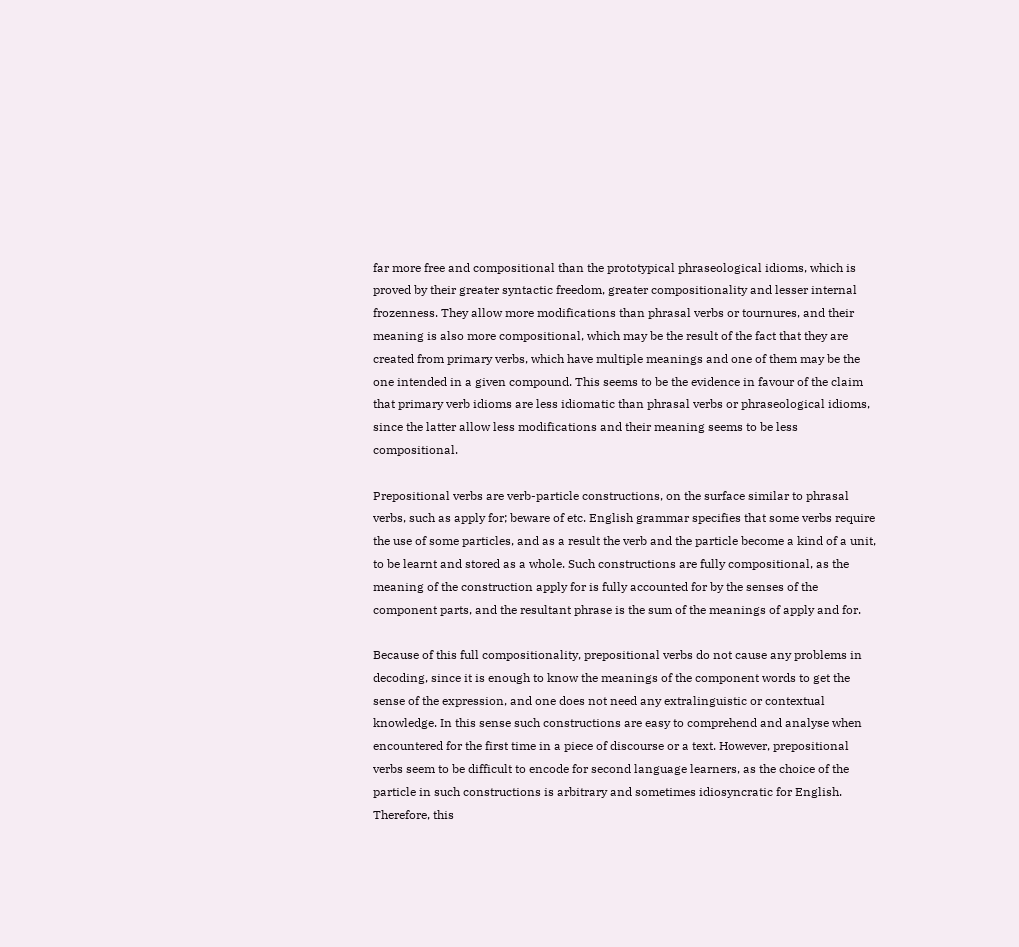far more free and compositional than the prototypical phraseological idioms, which is proved by their greater syntactic freedom, greater compositionality and lesser internal frozenness. They allow more modifications than phrasal verbs or tournures, and their meaning is also more compositional, which may be the result of the fact that they are created from primary verbs, which have multiple meanings and one of them may be the one intended in a given compound. This seems to be the evidence in favour of the claim that primary verb idioms are less idiomatic than phrasal verbs or phraseological idioms, since the latter allow less modifications and their meaning seems to be less compositional.

Prepositional verbs are verb-particle constructions, on the surface similar to phrasal verbs, such as apply for; beware of etc. English grammar specifies that some verbs require the use of some particles, and as a result the verb and the particle become a kind of a unit, to be learnt and stored as a whole. Such constructions are fully compositional, as the meaning of the construction apply for is fully accounted for by the senses of the component parts, and the resultant phrase is the sum of the meanings of apply and for.

Because of this full compositionality, prepositional verbs do not cause any problems in decoding, since it is enough to know the meanings of the component words to get the sense of the expression, and one does not need any extralinguistic or contextual knowledge. In this sense such constructions are easy to comprehend and analyse when encountered for the first time in a piece of discourse or a text. However, prepositional verbs seem to be difficult to encode for second language learners, as the choice of the particle in such constructions is arbitrary and sometimes idiosyncratic for English. Therefore, this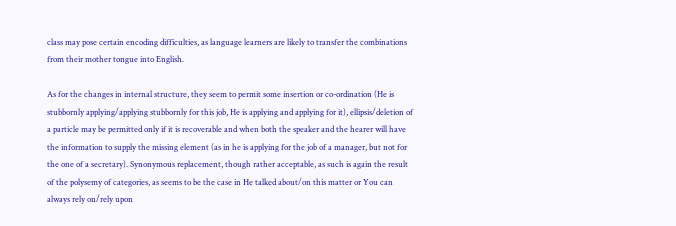class may pose certain encoding difficulties, as language learners are likely to transfer the combinations from their mother tongue into English.

As for the changes in internal structure, they seem to permit some insertion or co-ordination (He is stubbornly applying/applying stubbornly for this job, He is applying and applying for it), ellipsis/deletion of a particle may be permitted only if it is recoverable and when both the speaker and the hearer will have the information to supply the missing element (as in he is applying for the job of a manager, but not for the one of a secretary). Synonymous replacement, though rather acceptable, as such is again the result of the polysemy of categories, as seems to be the case in He talked about/on this matter or You can always rely on/rely upon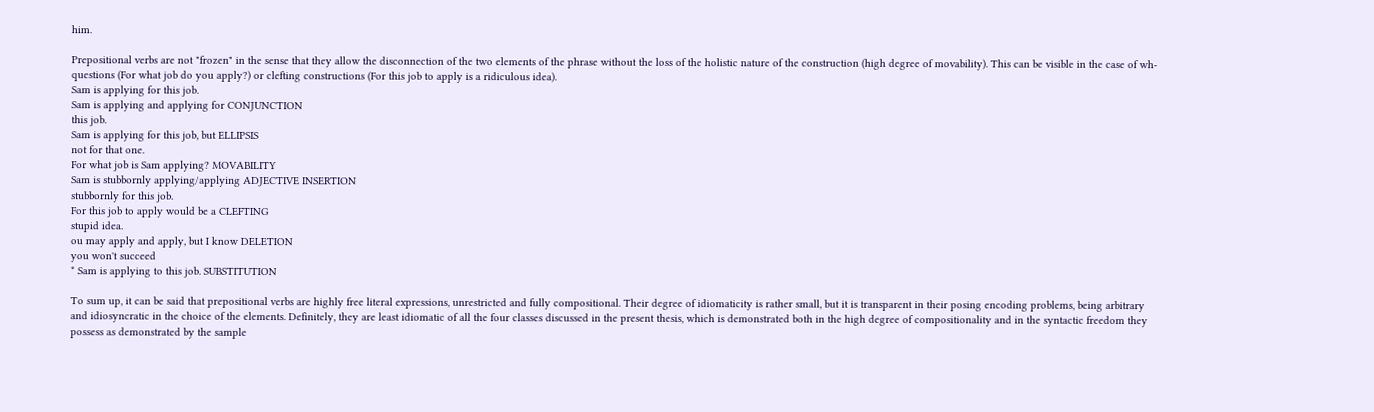him.

Prepositional verbs are not "frozen" in the sense that they allow the disconnection of the two elements of the phrase without the loss of the holistic nature of the construction (high degree of movability). This can be visible in the case of wh-questions (For what job do you apply?) or clefting constructions (For this job to apply is a ridiculous idea).
Sam is applying for this job.
Sam is applying and applying for CONJUNCTION
this job.
Sam is applying for this job, but ELLIPSIS
not for that one.
For what job is Sam applying? MOVABILITY
Sam is stubbornly applying/applying ADJECTIVE INSERTION
stubbornly for this job.
For this job to apply would be a CLEFTING
stupid idea.
ou may apply and apply, but I know DELETION
you won't succeed
* Sam is applying to this job. SUBSTITUTION

To sum up, it can be said that prepositional verbs are highly free literal expressions, unrestricted and fully compositional. Their degree of idiomaticity is rather small, but it is transparent in their posing encoding problems, being arbitrary and idiosyncratic in the choice of the elements. Definitely, they are least idiomatic of all the four classes discussed in the present thesis, which is demonstrated both in the high degree of compositionality and in the syntactic freedom they possess as demonstrated by the sample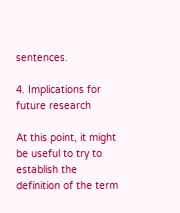sentences.

4. Implications for future research

At this point, it might be useful to try to establish the definition of the term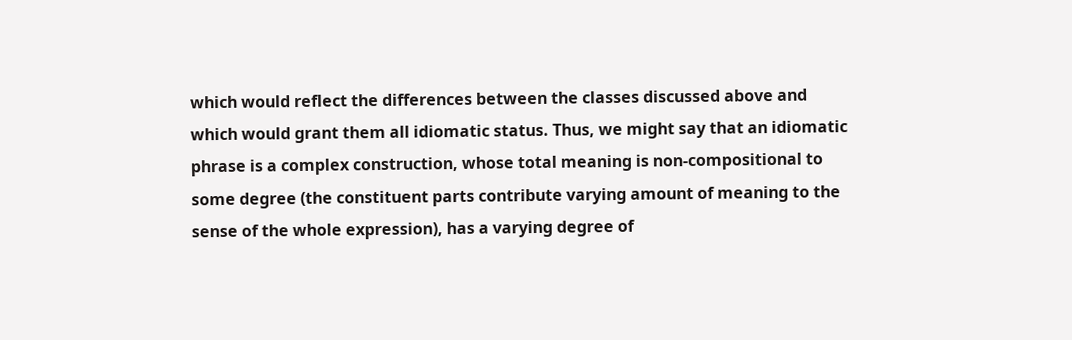which would reflect the differences between the classes discussed above and which would grant them all idiomatic status. Thus, we might say that an idiomatic phrase is a complex construction, whose total meaning is non-compositional to some degree (the constituent parts contribute varying amount of meaning to the sense of the whole expression), has a varying degree of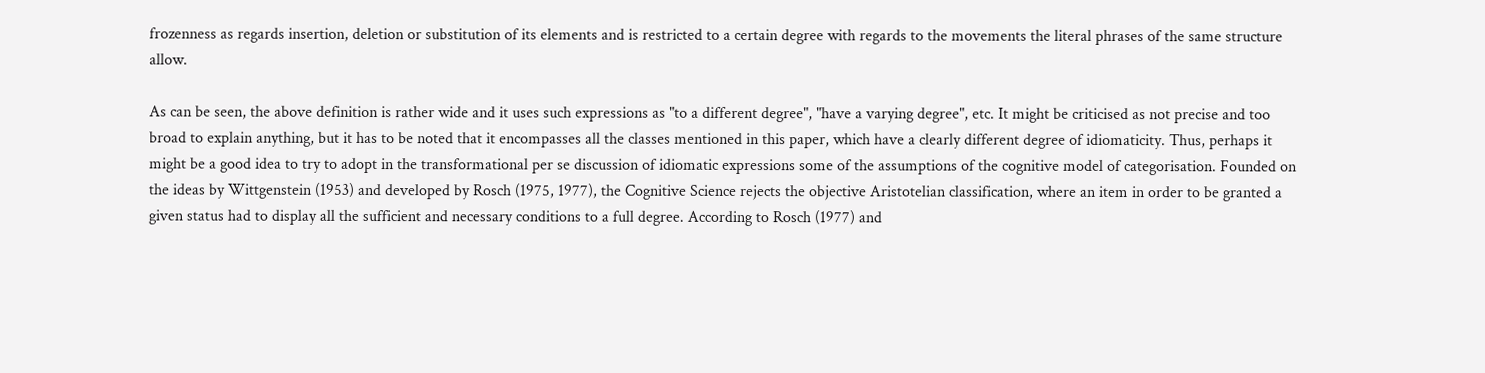frozenness as regards insertion, deletion or substitution of its elements and is restricted to a certain degree with regards to the movements the literal phrases of the same structure allow.

As can be seen, the above definition is rather wide and it uses such expressions as "to a different degree", "have a varying degree", etc. It might be criticised as not precise and too broad to explain anything, but it has to be noted that it encompasses all the classes mentioned in this paper, which have a clearly different degree of idiomaticity. Thus, perhaps it might be a good idea to try to adopt in the transformational per se discussion of idiomatic expressions some of the assumptions of the cognitive model of categorisation. Founded on the ideas by Wittgenstein (1953) and developed by Rosch (1975, 1977), the Cognitive Science rejects the objective Aristotelian classification, where an item in order to be granted a given status had to display all the sufficient and necessary conditions to a full degree. According to Rosch (1977) and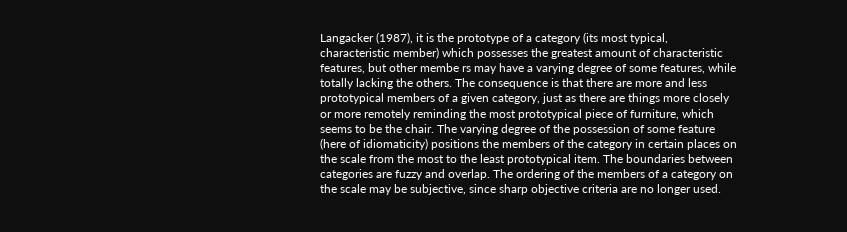Langacker (1987), it is the prototype of a category (its most typical, characteristic member) which possesses the greatest amount of characteristic features, but other membe rs may have a varying degree of some features, while totally lacking the others. The consequence is that there are more and less prototypical members of a given category, just as there are things more closely or more remotely reminding the most prototypical piece of furniture, which seems to be the chair. The varying degree of the possession of some feature (here of idiomaticity) positions the members of the category in certain places on the scale from the most to the least prototypical item. The boundaries between categories are fuzzy and overlap. The ordering of the members of a category on the scale may be subjective, since sharp objective criteria are no longer used.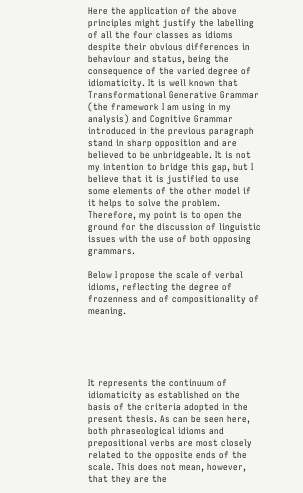Here the application of the above principles might justify the labelling of all the four classes as idioms despite their obvious differences in behaviour and status, being the consequence of the varied degree of idiomaticity. It is well known that Transformational Generative Grammar (the framework I am using in my analysis) and Cognitive Grammar introduced in the previous paragraph stand in sharp opposition and are believed to be unbridgeable. It is not my intention to bridge this gap, but I believe that it is justified to use some elements of the other model if it helps to solve the problem. Therefore, my point is to open the ground for the discussion of linguistic issues with the use of both opposing grammars.

Below I propose the scale of verbal idioms, reflecting the degree of frozenness and of compositionality of meaning.





It represents the continuum of idiomaticity as established on the basis of the criteria adopted in the present thesis. As can be seen here, both phraseological idioms and prepositional verbs are most closely related to the opposite ends of the scale. This does not mean, however, that they are the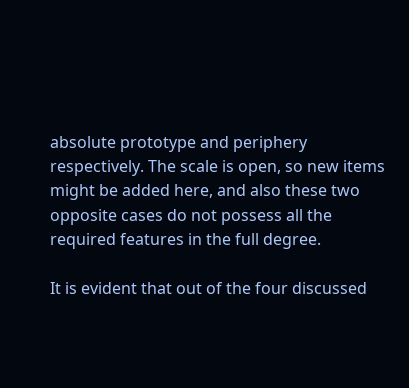absolute prototype and periphery respectively. The scale is open, so new items might be added here, and also these two opposite cases do not possess all the required features in the full degree.

It is evident that out of the four discussed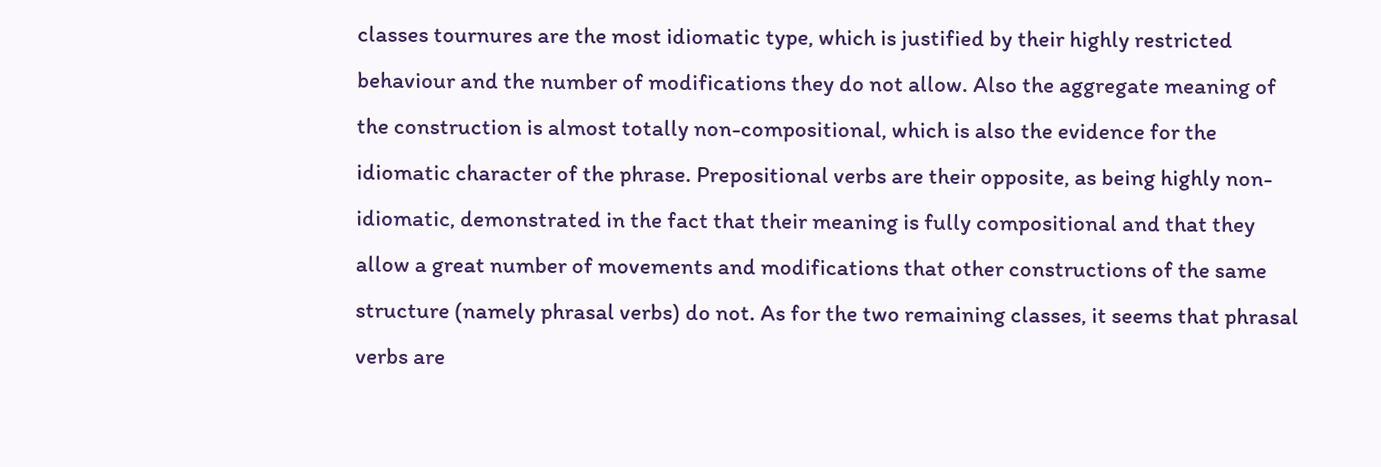classes tournures are the most idiomatic type, which is justified by their highly restricted behaviour and the number of modifications they do not allow. Also the aggregate meaning of the construction is almost totally non-compositional, which is also the evidence for the idiomatic character of the phrase. Prepositional verbs are their opposite, as being highly non-idiomatic, demonstrated in the fact that their meaning is fully compositional and that they allow a great number of movements and modifications that other constructions of the same structure (namely phrasal verbs) do not. As for the two remaining classes, it seems that phrasal verbs are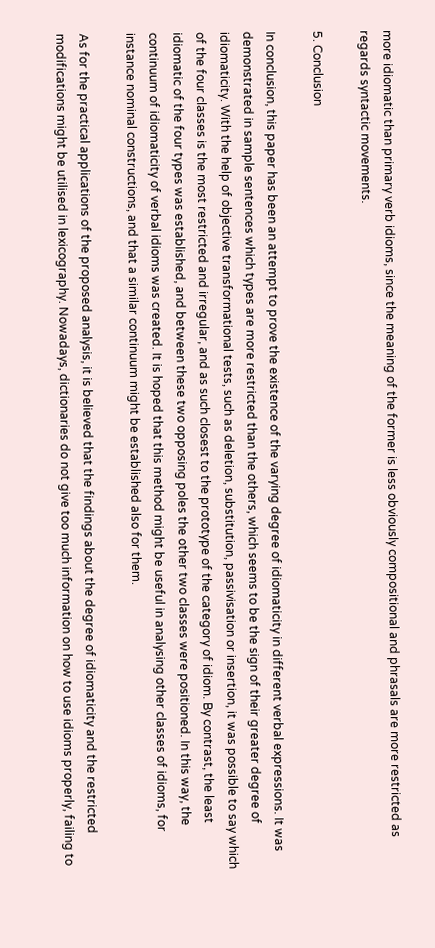more idiomatic than primary verb idioms, since the meaning of the former is less obviously compositional and phrasals are more restricted as regards syntactic movements.

5. Conclusion

In conclusion, this paper has been an attempt to prove the existence of the varying degree of idiomaticity in different verbal expressions. It was demonstrated in sample sentences which types are more restricted than the others, which seems to be the sign of their greater degree of idiomaticity. With the help of objective transformational tests, such as deletion, substitution, passivisation or insertion, it was possible to say which of the four classes is the most restricted and irregular, and as such closest to the prototype of the category of idiom. By contrast, the least idiomatic of the four types was established, and between these two opposing poles the other two classes were positioned. In this way, the continuum of idiomaticity of verbal idioms was created. It is hoped that this method might be useful in analysing other classes of idioms, for instance nominal constructions, and that a similar continuum might be established also for them.

As for the practical applications of the proposed analysis, it is believed that the findings about the degree of idiomaticity and the restricted modifications might be utilised in lexicography. Nowadays, dictionaries do not give too much information on how to use idioms properly, failing to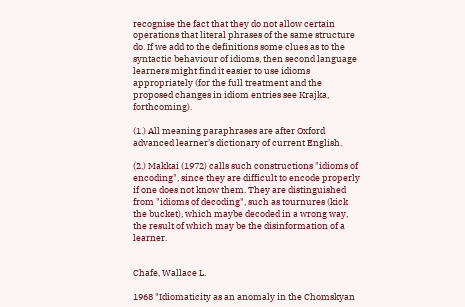recognise the fact that they do not allow certain operations that literal phrases of the same structure do. If we add to the definitions some clues as to the syntactic behaviour of idioms, then second language learners might find it easier to use idioms appropriately (for the full treatment and the proposed changes in idiom entries see Krajka, forthcoming).

(1.) All meaning paraphrases are after Oxford advanced learner's dictionary of current English.

(2.) Makkai (1972) calls such constructions "idioms of encoding", since they are difficult to encode properly if one does not know them. They are distinguished from "idioms of decoding", such as tournures (kick the bucket), which maybe decoded in a wrong way, the result of which may be the disinformation of a learner.


Chafe, Wallace L.

1968 "Idiomaticity as an anomaly in the Chomskyan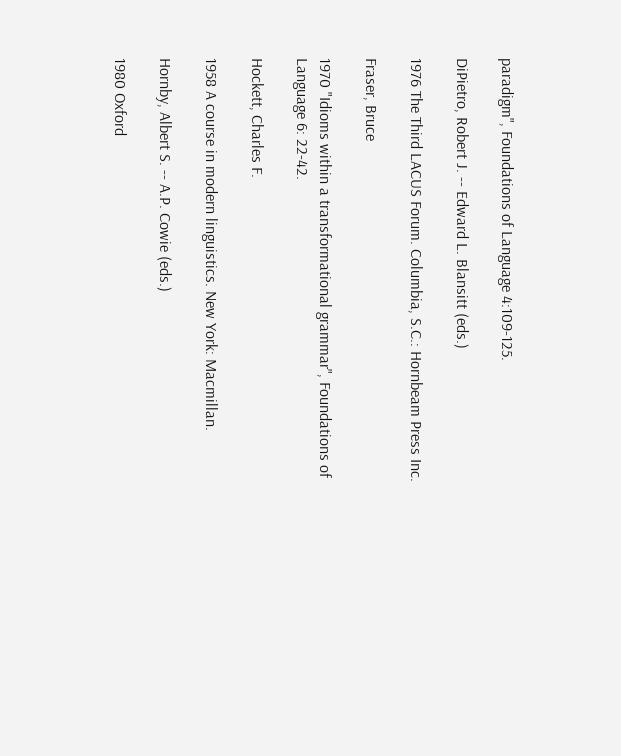paradigm", Foundations of Language 4:109-125.

DiPietro, Robert J. -- Edward L. Blansitt (eds.)

1976 The Third LACUS Forum. Columbia, S.C.: Hornbeam Press Inc.

Fraser, Bruce

1970 "Idioms within a transformational grammar", Foundations of Language 6: 22-42.

Hockett, Charles F.

1958 A course in modern linguistics. New York: Macmillan.

Hornby, Albert S. -- A.P. Cowie (eds.)

1980 Oxford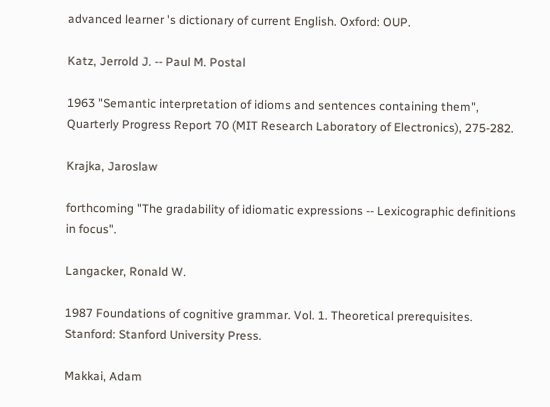advanced learner 's dictionary of current English. Oxford: OUP.

Katz, Jerrold J. -- Paul M. Postal

1963 "Semantic interpretation of idioms and sentences containing them", Quarterly Progress Report 70 (MIT Research Laboratory of Electronics), 275-282.

Krajka, Jaroslaw

forthcoming "The gradability of idiomatic expressions -- Lexicographic definitions in focus".

Langacker, Ronald W.

1987 Foundations of cognitive grammar. Vol. 1. Theoretical prerequisites. Stanford: Stanford University Press.

Makkai, Adam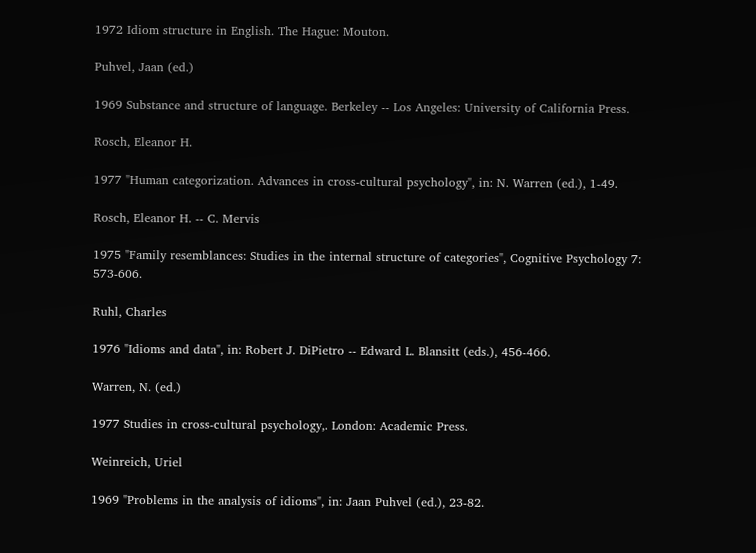1972 Idiom structure in English. The Hague: Mouton.

Puhvel, Jaan (ed.)

1969 Substance and structure of language. Berkeley -- Los Angeles: University of California Press.

Rosch, Eleanor H.

1977 "Human categorization. Advances in cross-cultural psychology", in: N. Warren (ed.), 1-49.

Rosch, Eleanor H. -- C. Mervis

1975 "Family resemblances: Studies in the internal structure of categories", Cognitive Psychology 7: 573-606.

Ruhl, Charles

1976 "Idioms and data", in: Robert J. DiPietro -- Edward L. Blansitt (eds.), 456-466.

Warren, N. (ed.)

1977 Studies in cross-cultural psychology,. London: Academic Press.

Weinreich, Uriel

1969 "Problems in the analysis of idioms", in: Jaan Puhvel (ed.), 23-82.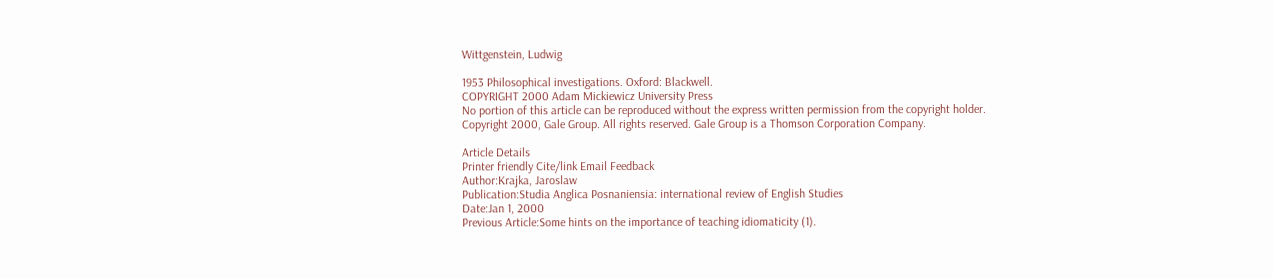Wittgenstein, Ludwig

1953 Philosophical investigations. Oxford: Blackwell.
COPYRIGHT 2000 Adam Mickiewicz University Press
No portion of this article can be reproduced without the express written permission from the copyright holder.
Copyright 2000, Gale Group. All rights reserved. Gale Group is a Thomson Corporation Company.

Article Details
Printer friendly Cite/link Email Feedback
Author:Krajka, Jaroslaw
Publication:Studia Anglica Posnaniensia: international review of English Studies
Date:Jan 1, 2000
Previous Article:Some hints on the importance of teaching idiomaticity (1).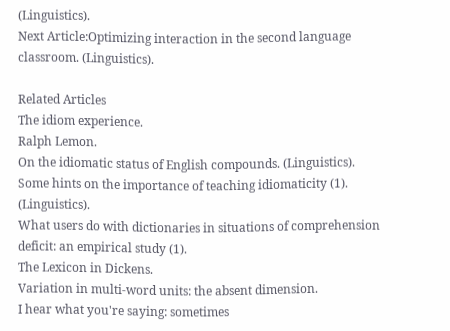(Linguistics).
Next Article:Optimizing interaction in the second language classroom. (Linguistics).

Related Articles
The idiom experience.
Ralph Lemon.
On the idiomatic status of English compounds. (Linguistics).
Some hints on the importance of teaching idiomaticity (1). (Linguistics).
What users do with dictionaries in situations of comprehension deficit: an empirical study (1).
The Lexicon in Dickens.
Variation in multi-word units: the absent dimension.
I hear what you're saying: sometimes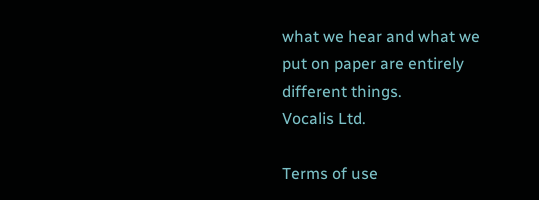what we hear and what we put on paper are entirely different things.
Vocalis Ltd.

Terms of use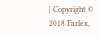| Copyright © 2018 Farlex,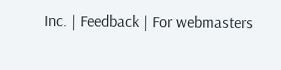Inc. | Feedback | For webmasters